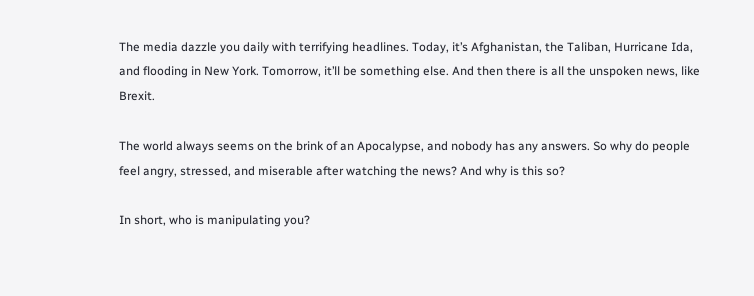The media dazzle you daily with terrifying headlines. Today, it’s Afghanistan, the Taliban, Hurricane Ida, and flooding in New York. Tomorrow, it’ll be something else. And then there is all the unspoken news, like Brexit.

The world always seems on the brink of an Apocalypse, and nobody has any answers. So why do people feel angry, stressed, and miserable after watching the news? And why is this so?

In short, who is manipulating you?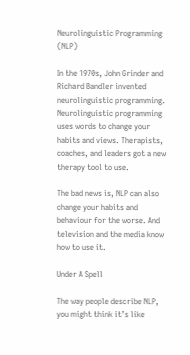Neurolinguistic Programming (NLP)

In the 1970s, John Grinder and Richard Bandler invented neurolinguistic programming. Neurolinguistic programming uses words to change your habits and views. Therapists, coaches, and leaders got a new therapy tool to use.

The bad news is, NLP can also change your habits and behaviour for the worse. And television and the media know how to use it.

Under A Spell

The way people describe NLP, you might think it’s like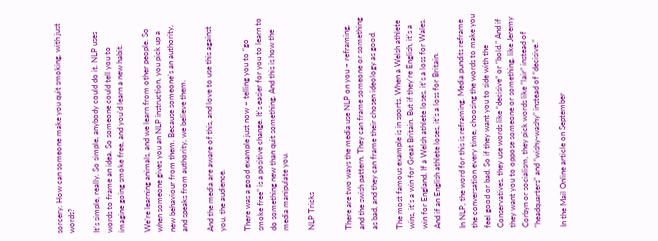sorcery. How can someone make you quit smoking, with just words?

It’s simple, really. So simple, anybody could do it. NLP uses words to frame an idea. So someone could tell you to imagine going smoke free, and you’d learn a new habit.

We’re learning animals, and we learn from other people. So when someone gives you an NLP instruction, you pick up a new behaviour from them. Because someone’s an authority, and speaks from authority, we believe them.

And the media are aware of this, and love to use this against you, the audience.

There was a good example just now – telling you to “go smoke free” is a positive change. It’s easier for you to learn to do something new than quit something. And this is how the media manipulate you.

NLP Tricks


There are two ways the media use NLP on you – reframing, and the swish pattern. They can frame someone or something as bad, and they can frame their chosen ideology as good.

The most famous example is in sports. When a Welsh athlete wins, it’s a win for Great Britain. But if they’re English, it’s a win for England. If a Welsh athlete loses, it’s a loss for Wales. And if an English athlete loses, it’s a loss for Britain.

In NLP, the word for this is reframing. Media pundits reframe the conversation every time, choosing the words to make you feel good or bad. So if they want you to side with the Conservatives, they use words like “decisive” or “bold.” And if they want you to oppose someone or something, like Jeremy Corbyn or socialism, they pick words like “lair” instead of “headquarters” and “wishy-washy” instead of “decisive.”

In the Mail Online article on September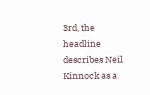3rd, the headline describes Neil Kinnock as a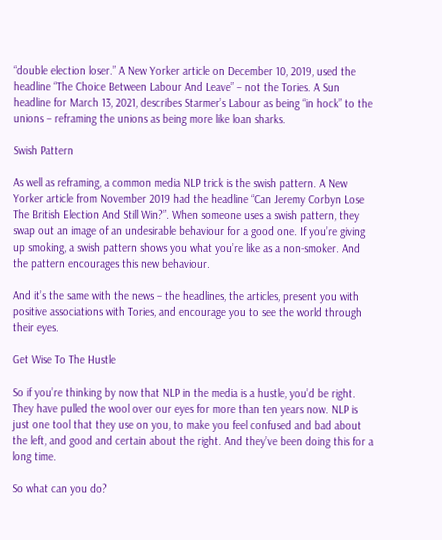“double election loser.” A New Yorker article on December 10, 2019, used the headline “The Choice Between Labour And Leave” – not the Tories. A Sun headline for March 13, 2021, describes Starmer’s Labour as being “in hock” to the unions – reframing the unions as being more like loan sharks.

Swish Pattern

As well as reframing, a common media NLP trick is the swish pattern. A New Yorker article from November 2019 had the headline “Can Jeremy Corbyn Lose The British Election And Still Win?”. When someone uses a swish pattern, they swap out an image of an undesirable behaviour for a good one. If you’re giving up smoking, a swish pattern shows you what you’re like as a non-smoker. And the pattern encourages this new behaviour.

And it’s the same with the news – the headlines, the articles, present you with positive associations with Tories, and encourage you to see the world through their eyes.

Get Wise To The Hustle

So if you’re thinking by now that NLP in the media is a hustle, you’d be right. They have pulled the wool over our eyes for more than ten years now. NLP is just one tool that they use on you, to make you feel confused and bad about the left, and good and certain about the right. And they’ve been doing this for a long time.

So what can you do?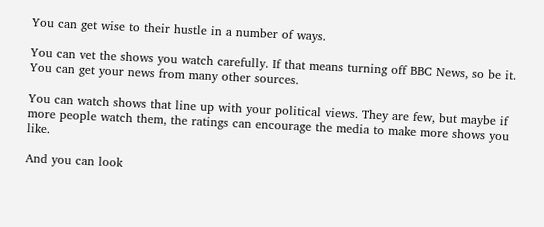You can get wise to their hustle in a number of ways.

You can vet the shows you watch carefully. If that means turning off BBC News, so be it. You can get your news from many other sources.

You can watch shows that line up with your political views. They are few, but maybe if more people watch them, the ratings can encourage the media to make more shows you like.

And you can look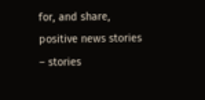for, and share, positive news stories – stories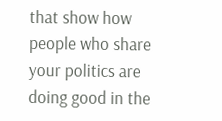that show how people who share your politics are doing good in the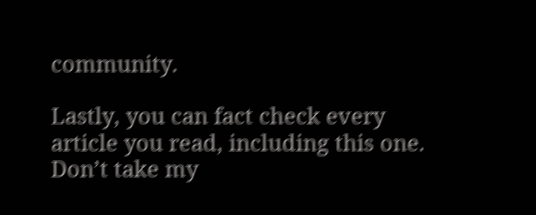community.

Lastly, you can fact check every article you read, including this one. Don’t take my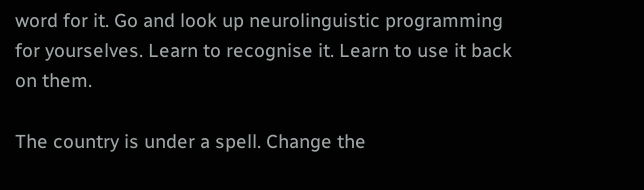word for it. Go and look up neurolinguistic programming for yourselves. Learn to recognise it. Learn to use it back on them.

The country is under a spell. Change the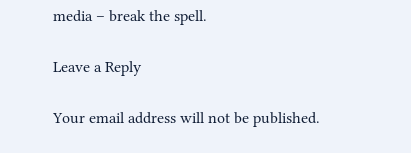media – break the spell.

Leave a Reply

Your email address will not be published.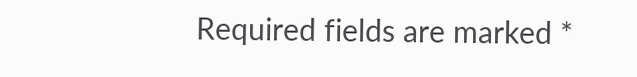Required fields are marked *